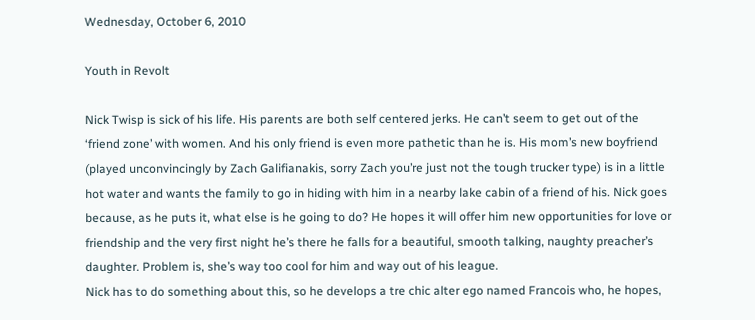Wednesday, October 6, 2010

Youth in Revolt

Nick Twisp is sick of his life. His parents are both self centered jerks. He can’t seem to get out of the ‘friend zone’ with women. And his only friend is even more pathetic than he is. His mom’s new boyfriend (played unconvincingly by Zach Galifianakis, sorry Zach you’re just not the tough trucker type) is in a little hot water and wants the family to go in hiding with him in a nearby lake cabin of a friend of his. Nick goes because, as he puts it, what else is he going to do? He hopes it will offer him new opportunities for love or friendship and the very first night he’s there he falls for a beautiful, smooth talking, naughty preacher’s daughter. Problem is, she’s way too cool for him and way out of his league.
Nick has to do something about this, so he develops a tre chic alter ego named Francois who, he hopes,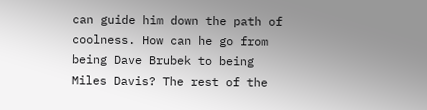can guide him down the path of coolness. How can he go from being Dave Brubek to being Miles Davis? The rest of the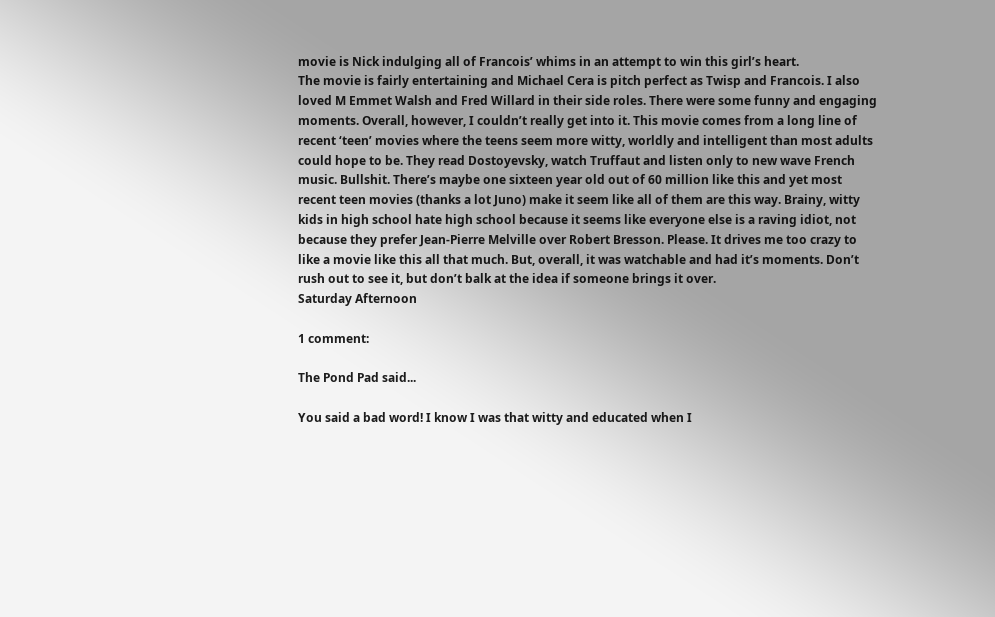movie is Nick indulging all of Francois’ whims in an attempt to win this girl’s heart.
The movie is fairly entertaining and Michael Cera is pitch perfect as Twisp and Francois. I also loved M Emmet Walsh and Fred Willard in their side roles. There were some funny and engaging moments. Overall, however, I couldn’t really get into it. This movie comes from a long line of recent ‘teen’ movies where the teens seem more witty, worldly and intelligent than most adults could hope to be. They read Dostoyevsky, watch Truffaut and listen only to new wave French music. Bullshit. There’s maybe one sixteen year old out of 60 million like this and yet most recent teen movies (thanks a lot Juno) make it seem like all of them are this way. Brainy, witty kids in high school hate high school because it seems like everyone else is a raving idiot, not because they prefer Jean-Pierre Melville over Robert Bresson. Please. It drives me too crazy to like a movie like this all that much. But, overall, it was watchable and had it’s moments. Don’t rush out to see it, but don’t balk at the idea if someone brings it over.
Saturday Afternoon

1 comment:

The Pond Pad said...

You said a bad word! I know I was that witty and educated when I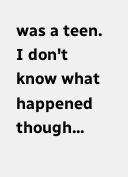was a teen. I don't know what happened though...